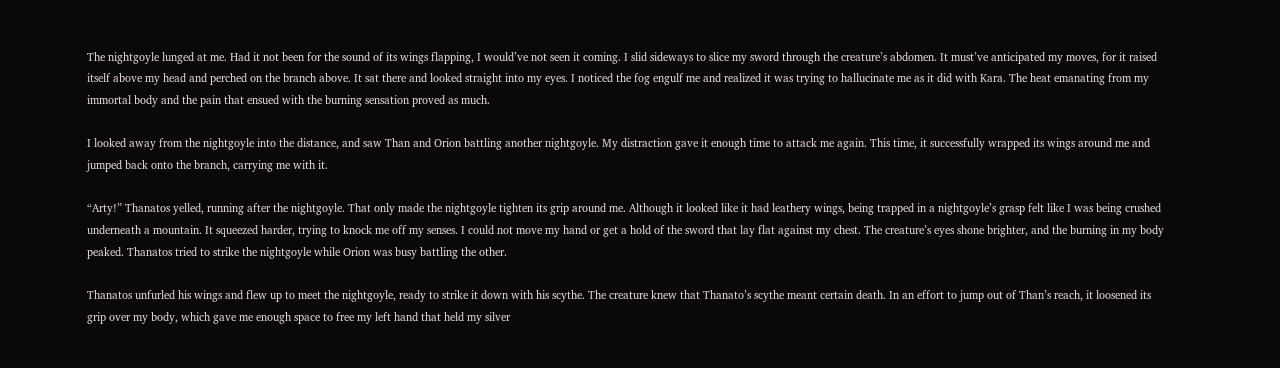The nightgoyle lunged at me. Had it not been for the sound of its wings flapping, I would’ve not seen it coming. I slid sideways to slice my sword through the creature’s abdomen. It must’ve anticipated my moves, for it raised itself above my head and perched on the branch above. It sat there and looked straight into my eyes. I noticed the fog engulf me and realized it was trying to hallucinate me as it did with Kara. The heat emanating from my immortal body and the pain that ensued with the burning sensation proved as much.

I looked away from the nightgoyle into the distance, and saw Than and Orion battling another nightgoyle. My distraction gave it enough time to attack me again. This time, it successfully wrapped its wings around me and jumped back onto the branch, carrying me with it.

“Arty!” Thanatos yelled, running after the nightgoyle. That only made the nightgoyle tighten its grip around me. Although it looked like it had leathery wings, being trapped in a nightgoyle’s grasp felt like I was being crushed underneath a mountain. It squeezed harder, trying to knock me off my senses. I could not move my hand or get a hold of the sword that lay flat against my chest. The creature’s eyes shone brighter, and the burning in my body peaked. Thanatos tried to strike the nightgoyle while Orion was busy battling the other.

Thanatos unfurled his wings and flew up to meet the nightgoyle, ready to strike it down with his scythe. The creature knew that Thanato’s scythe meant certain death. In an effort to jump out of Than’s reach, it loosened its grip over my body, which gave me enough space to free my left hand that held my silver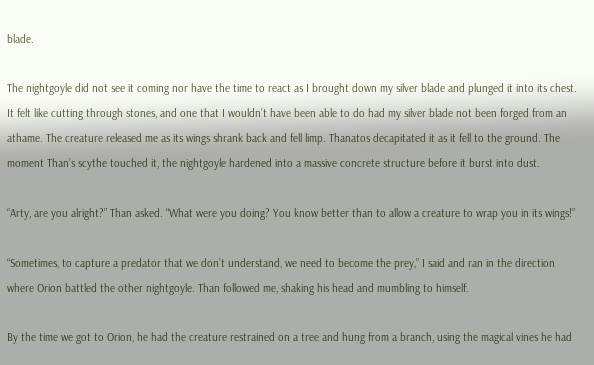blade.

The nightgoyle did not see it coming nor have the time to react as I brought down my silver blade and plunged it into its chest. It felt like cutting through stones, and one that I wouldn’t have been able to do had my silver blade not been forged from an athame. The creature released me as its wings shrank back and fell limp. Thanatos decapitated it as it fell to the ground. The moment Than’s scythe touched it, the nightgoyle hardened into a massive concrete structure before it burst into dust.

“Arty, are you alright?” Than asked. “What were you doing? You know better than to allow a creature to wrap you in its wings!”

“Sometimes, to capture a predator that we don’t understand, we need to become the prey,” I said and ran in the direction where Orion battled the other nightgoyle. Than followed me, shaking his head and mumbling to himself.

By the time we got to Orion, he had the creature restrained on a tree and hung from a branch, using the magical vines he had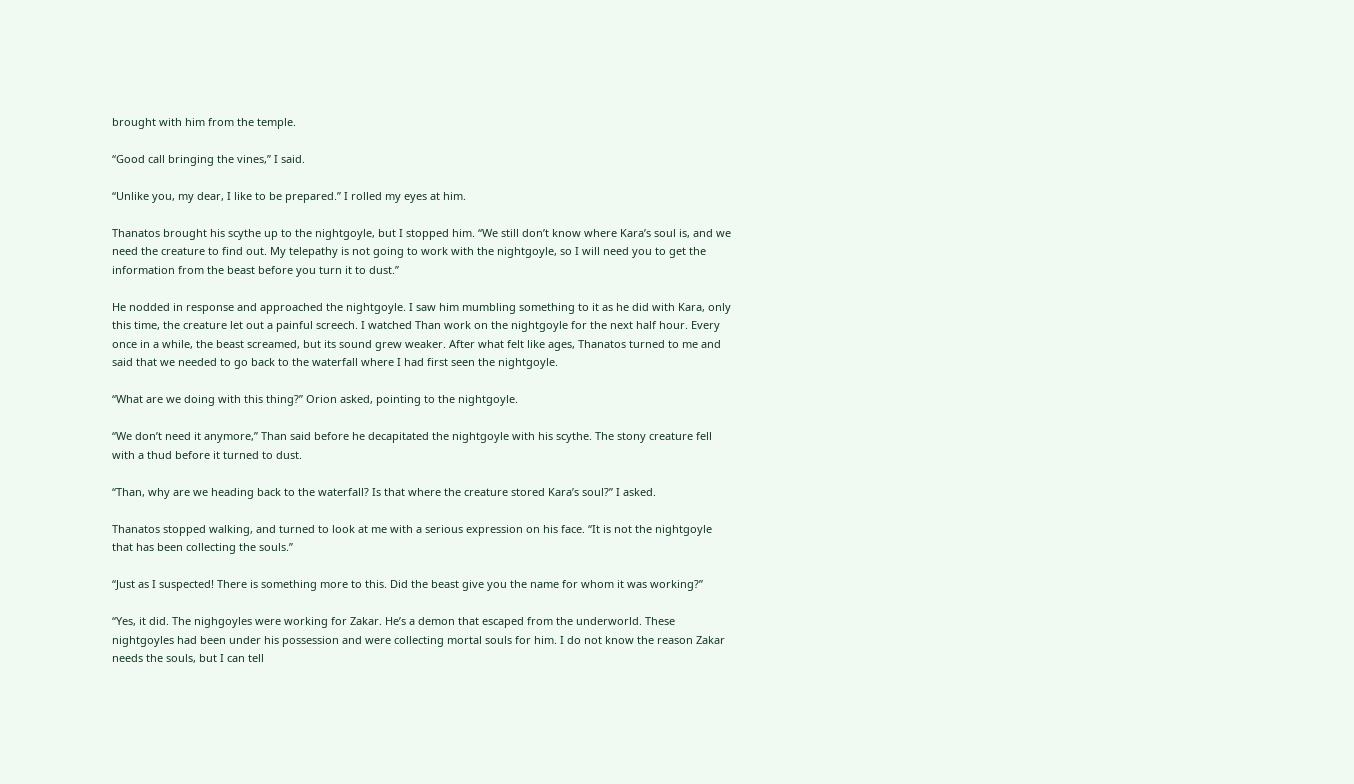brought with him from the temple.

“Good call bringing the vines,” I said.

“Unlike you, my dear, I like to be prepared.” I rolled my eyes at him.

Thanatos brought his scythe up to the nightgoyle, but I stopped him. “We still don’t know where Kara’s soul is, and we need the creature to find out. My telepathy is not going to work with the nightgoyle, so I will need you to get the information from the beast before you turn it to dust.”

He nodded in response and approached the nightgoyle. I saw him mumbling something to it as he did with Kara, only this time, the creature let out a painful screech. I watched Than work on the nightgoyle for the next half hour. Every once in a while, the beast screamed, but its sound grew weaker. After what felt like ages, Thanatos turned to me and said that we needed to go back to the waterfall where I had first seen the nightgoyle.

“What are we doing with this thing?” Orion asked, pointing to the nightgoyle.

“We don’t need it anymore,” Than said before he decapitated the nightgoyle with his scythe. The stony creature fell with a thud before it turned to dust.

“Than, why are we heading back to the waterfall? Is that where the creature stored Kara’s soul?” I asked.

Thanatos stopped walking, and turned to look at me with a serious expression on his face. “It is not the nightgoyle that has been collecting the souls.”

“Just as I suspected! There is something more to this. Did the beast give you the name for whom it was working?”

“Yes, it did. The nighgoyles were working for Zakar. He’s a demon that escaped from the underworld. These nightgoyles had been under his possession and were collecting mortal souls for him. I do not know the reason Zakar needs the souls, but I can tell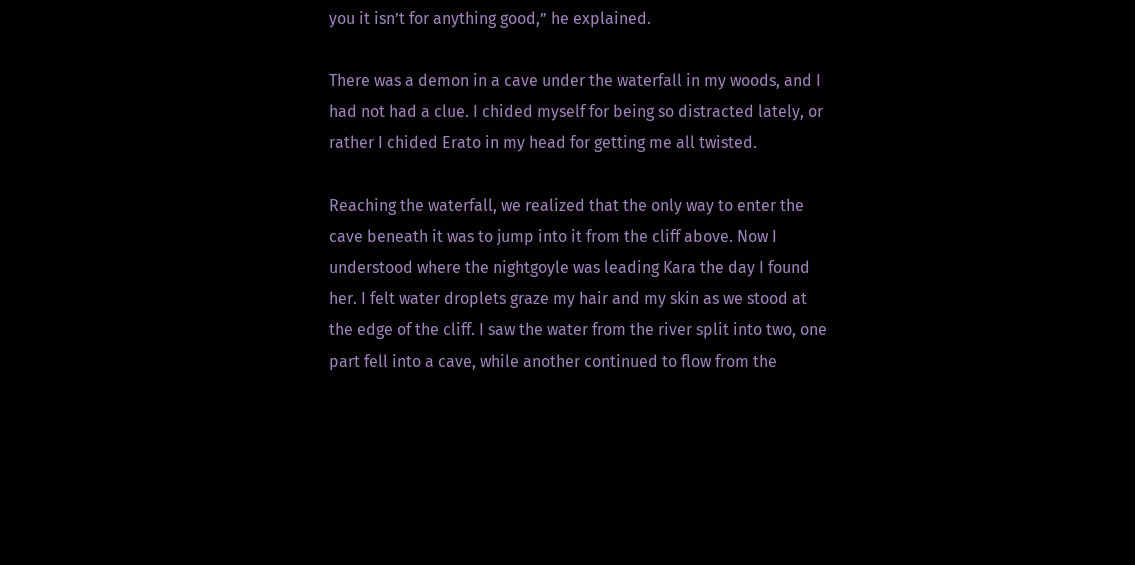you it isn’t for anything good,” he explained.

There was a demon in a cave under the waterfall in my woods, and I had not had a clue. I chided myself for being so distracted lately, or rather I chided Erato in my head for getting me all twisted.

Reaching the waterfall, we realized that the only way to enter the cave beneath it was to jump into it from the cliff above. Now I understood where the nightgoyle was leading Kara the day I found her. I felt water droplets graze my hair and my skin as we stood at the edge of the cliff. I saw the water from the river split into two, one part fell into a cave, while another continued to flow from the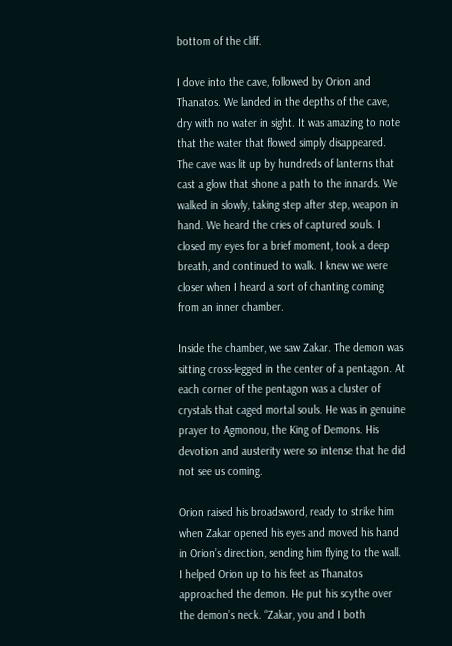bottom of the cliff.

I dove into the cave, followed by Orion and Thanatos. We landed in the depths of the cave, dry with no water in sight. It was amazing to note that the water that flowed simply disappeared. The cave was lit up by hundreds of lanterns that cast a glow that shone a path to the innards. We walked in slowly, taking step after step, weapon in hand. We heard the cries of captured souls. I closed my eyes for a brief moment, took a deep breath, and continued to walk. I knew we were closer when I heard a sort of chanting coming from an inner chamber.

Inside the chamber, we saw Zakar. The demon was sitting cross-legged in the center of a pentagon. At each corner of the pentagon was a cluster of crystals that caged mortal souls. He was in genuine prayer to Agmonou, the King of Demons. His devotion and austerity were so intense that he did not see us coming.

Orion raised his broadsword, ready to strike him when Zakar opened his eyes and moved his hand in Orion’s direction, sending him flying to the wall. I helped Orion up to his feet as Thanatos approached the demon. He put his scythe over the demon’s neck. “Zakar, you and I both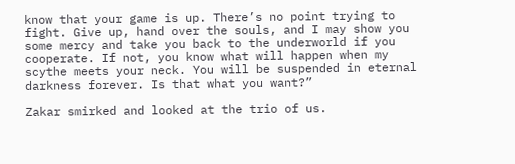know that your game is up. There’s no point trying to fight. Give up, hand over the souls, and I may show you some mercy and take you back to the underworld if you cooperate. If not, you know what will happen when my scythe meets your neck. You will be suspended in eternal darkness forever. Is that what you want?”

Zakar smirked and looked at the trio of us.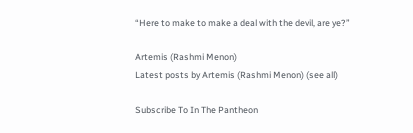“Here to make to make a deal with the devil, are ye?”

Artemis (Rashmi Menon)
Latest posts by Artemis (Rashmi Menon) (see all)

Subscribe To In The Pantheon